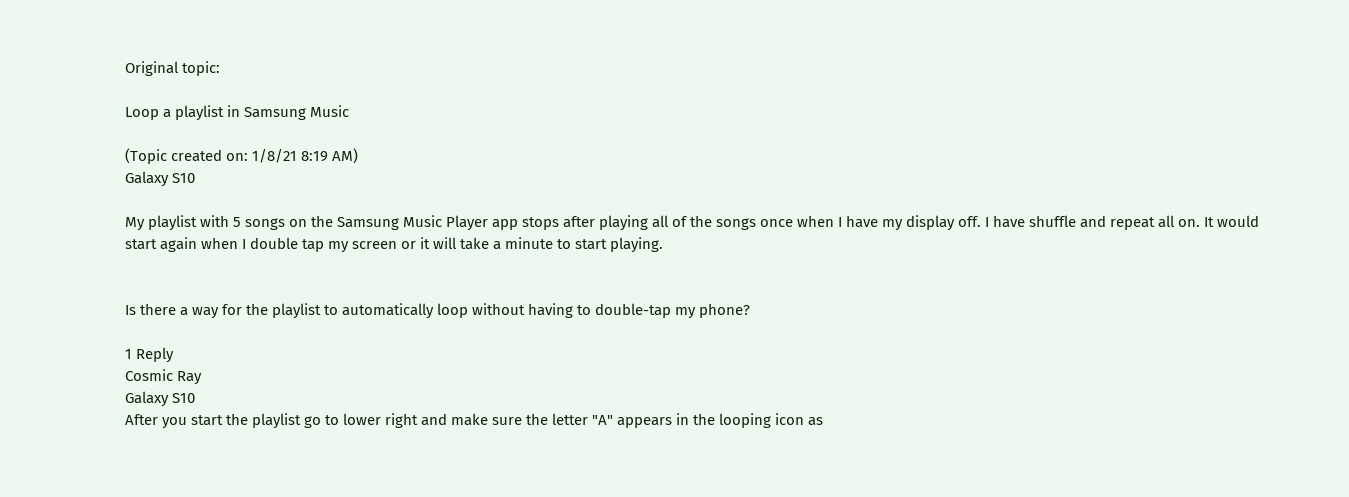Original topic:

Loop a playlist in Samsung Music

(Topic created on: 1/8/21 8:19 AM)
Galaxy S10

My playlist with 5 songs on the Samsung Music Player app stops after playing all of the songs once when I have my display off. I have shuffle and repeat all on. It would start again when I double tap my screen or it will take a minute to start playing.


Is there a way for the playlist to automatically loop without having to double-tap my phone?

1 Reply
Cosmic Ray
Galaxy S10
After you start the playlist go to lower right and make sure the letter "A" appears in the looping icon as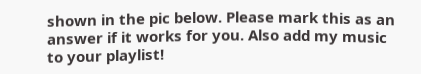shown in the pic below. Please mark this as an answer if it works for you. Also add my music to your playlist!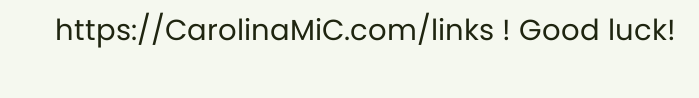https://CarolinaMiC.com/links ! Good luck!